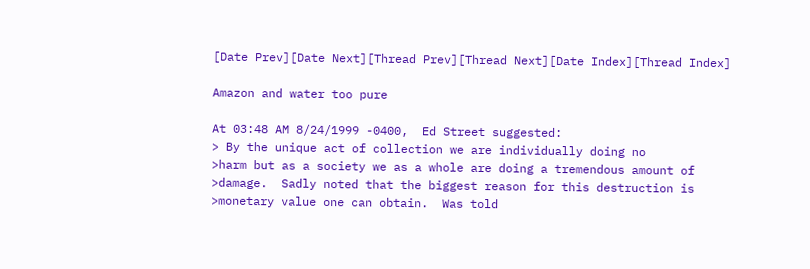[Date Prev][Date Next][Thread Prev][Thread Next][Date Index][Thread Index]

Amazon and water too pure

At 03:48 AM 8/24/1999 -0400,  Ed Street suggested:
> By the unique act of collection we are individually doing no
>harm but as a society we as a whole are doing a tremendous amount of
>damage.  Sadly noted that the biggest reason for this destruction is
>monetary value one can obtain.  Was told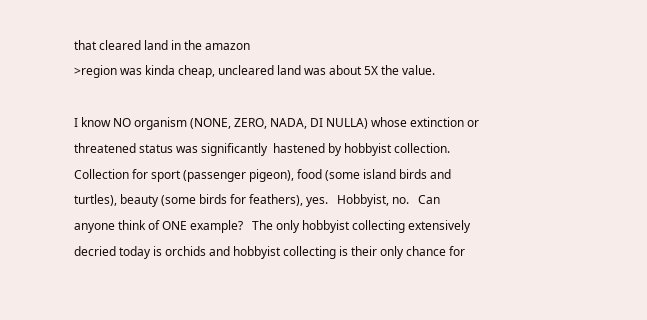that cleared land in the amazon
>region was kinda cheap, uncleared land was about 5X the value.

I know NO organism (NONE, ZERO, NADA, DI NULLA) whose extinction or
threatened status was significantly  hastened by hobbyist collection.
Collection for sport (passenger pigeon), food (some island birds and
turtles), beauty (some birds for feathers), yes.   Hobbyist, no.   Can
anyone think of ONE example?   The only hobbyist collecting extensively
decried today is orchids and hobbyist collecting is their only chance for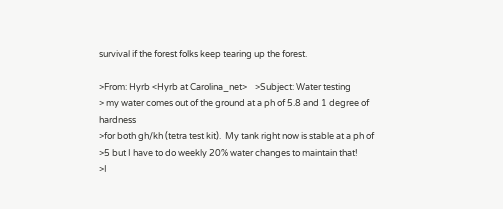survival if the forest folks keep tearing up the forest.

>From: Hyrb <Hyrb at Carolina_net>    >Subject: Water testing
> my water comes out of the ground at a ph of 5.8 and 1 degree of hardness
>for both gh/kh (tetra test kit).  My tank right now is stable at a ph of
>5 but I have to do weekly 20% water changes to maintain that!
>I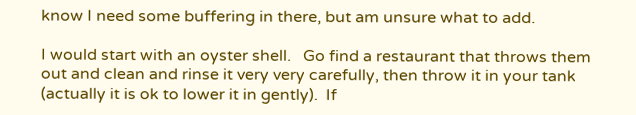know I need some buffering in there, but am unsure what to add.

I would start with an oyster shell.   Go find a restaurant that throws them
out and clean and rinse it very very carefully, then throw it in your tank
(actually it is ok to lower it in gently).  If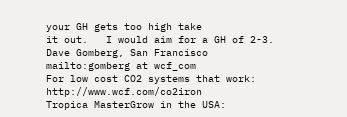your GH gets too high take
it out.   I would aim for a GH of 2-3.
Dave Gomberg, San Francisco            mailto:gomberg at wcf_com
For low cost CO2 systems that work:  http://www.wcf.com/co2iron
Tropica MasterGrow in the USA: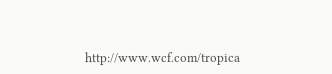http://www.wcf.com/tropica